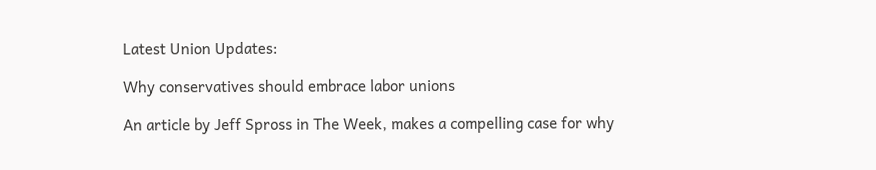Latest Union Updates:

Why conservatives should embrace labor unions

An article by Jeff Spross in The Week, makes a compelling case for why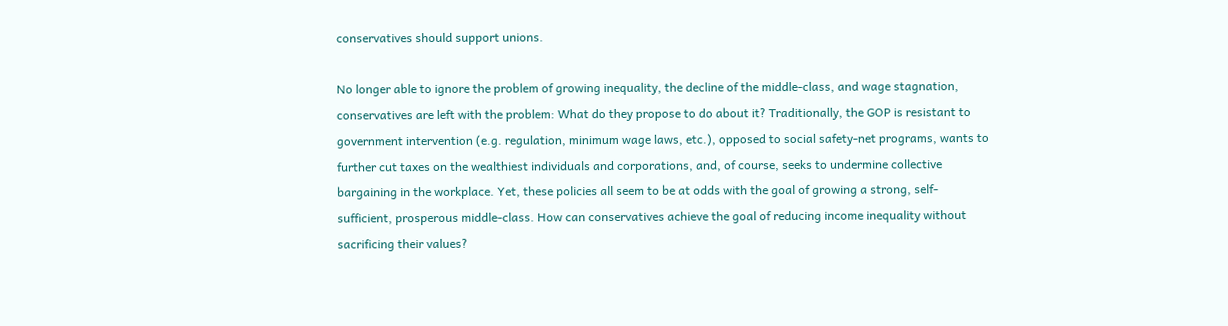conservatives should support unions.

No longer able to ignore the problem of growing inequality, the decline of the middle-class, and wage stagnation, conservatives are left with the problem: What do they propose to do about it? Traditionally, the GOP is resistant to government intervention (e.g. regulation, minimum wage laws, etc.), opposed to social safety-net programs, wants to further cut taxes on the wealthiest individuals and corporations, and, of course, seeks to undermine collective bargaining in the workplace. Yet, these policies all seem to be at odds with the goal of growing a strong, self-sufficient, prosperous middle-class. How can conservatives achieve the goal of reducing income inequality without sacrificing their values?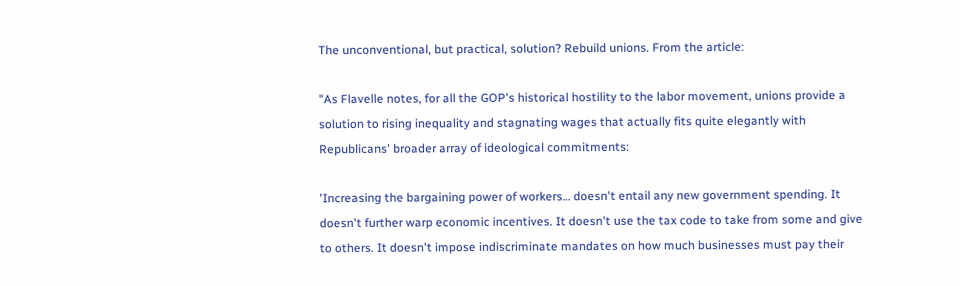The unconventional, but practical, solution? Rebuild unions. From the article:

"As Flavelle notes, for all the GOP's historical hostility to the labor movement, unions provide a solution to rising inequality and stagnating wages that actually fits quite elegantly with Republicans' broader array of ideological commitments:

'Increasing the bargaining power of workers… doesn't entail any new government spending. It doesn't further warp economic incentives. It doesn't use the tax code to take from some and give to others. It doesn't impose indiscriminate mandates on how much businesses must pay their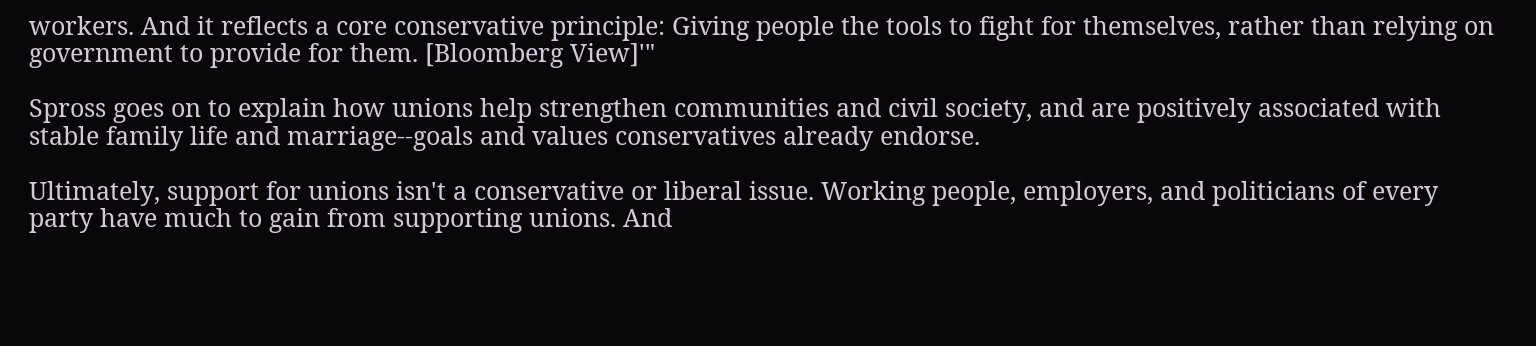workers. And it reflects a core conservative principle: Giving people the tools to fight for themselves, rather than relying on government to provide for them. [Bloomberg View]'"

Spross goes on to explain how unions help strengthen communities and civil society, and are positively associated with stable family life and marriage--goals and values conservatives already endorse.

Ultimately, support for unions isn't a conservative or liberal issue. Working people, employers, and politicians of every party have much to gain from supporting unions. And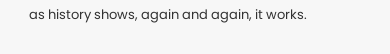as history shows, again and again, it works.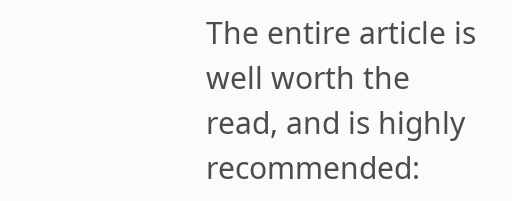The entire article is well worth the read, and is highly recommended: